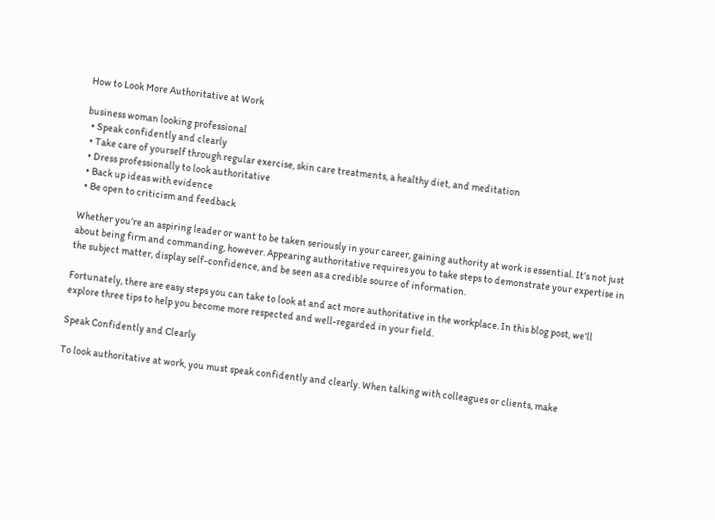How to Look More Authoritative at Work

business woman looking professional
  • Speak confidently and clearly
  • Take care of yourself through regular exercise, skin care treatments, a healthy diet, and meditation
  • Dress professionally to look authoritative
  • Back up ideas with evidence
  • Be open to criticism and feedback

Whether you’re an aspiring leader or want to be taken seriously in your career, gaining authority at work is essential. It’s not just about being firm and commanding, however. Appearing authoritative requires you to take steps to demonstrate your expertise in the subject matter, display self-confidence, and be seen as a credible source of information.

Fortunately, there are easy steps you can take to look at and act more authoritative in the workplace. In this blog post, we’ll explore three tips to help you become more respected and well-regarded in your field.

Speak Confidently and Clearly

To look authoritative at work, you must speak confidently and clearly. When talking with colleagues or clients, make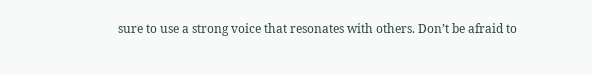sure to use a strong voice that resonates with others. Don’t be afraid to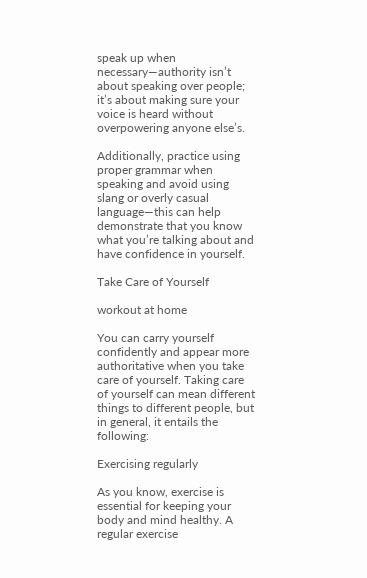speak up when necessary—authority isn’t about speaking over people; it’s about making sure your voice is heard without overpowering anyone else’s.

Additionally, practice using proper grammar when speaking and avoid using slang or overly casual language—this can help demonstrate that you know what you’re talking about and have confidence in yourself.

Take Care of Yourself

workout at home

You can carry yourself confidently and appear more authoritative when you take care of yourself. Taking care of yourself can mean different things to different people, but in general, it entails the following:

Exercising regularly

As you know, exercise is essential for keeping your body and mind healthy. A regular exercise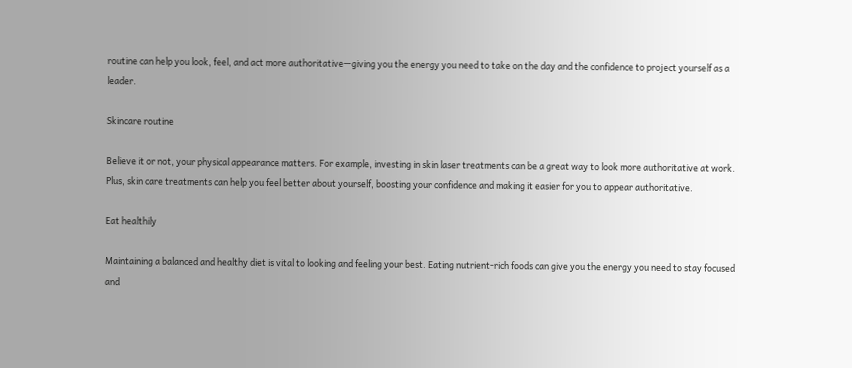routine can help you look, feel, and act more authoritative—giving you the energy you need to take on the day and the confidence to project yourself as a leader.

Skincare routine

Believe it or not, your physical appearance matters. For example, investing in skin laser treatments can be a great way to look more authoritative at work. Plus, skin care treatments can help you feel better about yourself, boosting your confidence and making it easier for you to appear authoritative.

Eat healthily

Maintaining a balanced and healthy diet is vital to looking and feeling your best. Eating nutrient-rich foods can give you the energy you need to stay focused and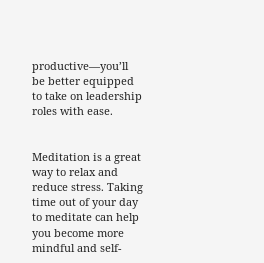productive—you’ll be better equipped to take on leadership roles with ease.


Meditation is a great way to relax and reduce stress. Taking time out of your day to meditate can help you become more mindful and self-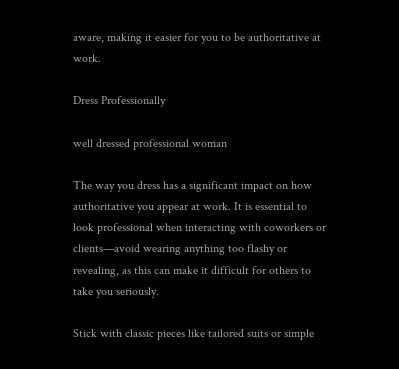aware, making it easier for you to be authoritative at work.

Dress Professionally

well dressed professional woman

The way you dress has a significant impact on how authoritative you appear at work. It is essential to look professional when interacting with coworkers or clients—avoid wearing anything too flashy or revealing, as this can make it difficult for others to take you seriously.

Stick with classic pieces like tailored suits or simple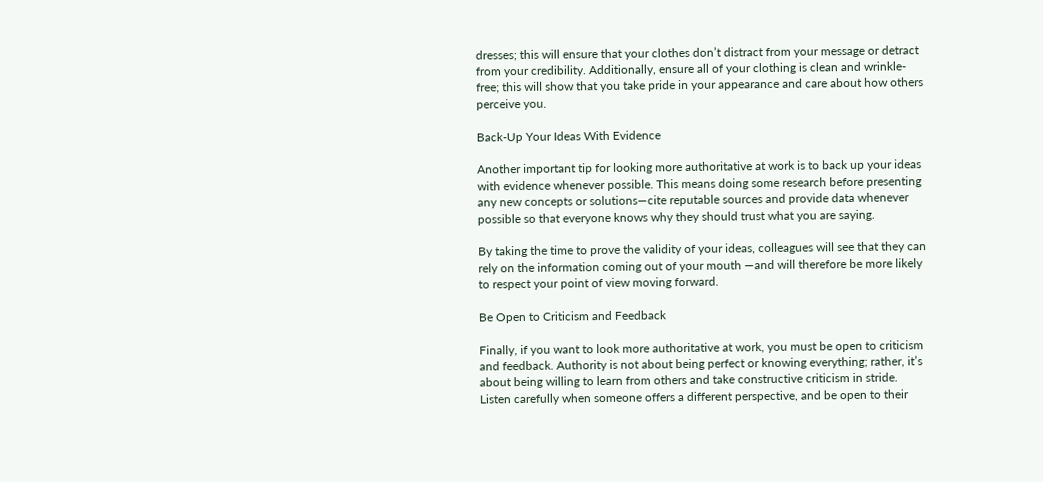dresses; this will ensure that your clothes don’t distract from your message or detract from your credibility. Additionally, ensure all of your clothing is clean and wrinkle-free; this will show that you take pride in your appearance and care about how others perceive you.

Back-Up Your Ideas With Evidence

Another important tip for looking more authoritative at work is to back up your ideas with evidence whenever possible. This means doing some research before presenting any new concepts or solutions—cite reputable sources and provide data whenever possible so that everyone knows why they should trust what you are saying.

By taking the time to prove the validity of your ideas, colleagues will see that they can rely on the information coming out of your mouth —and will therefore be more likely to respect your point of view moving forward.

Be Open to Criticism and Feedback

Finally, if you want to look more authoritative at work, you must be open to criticism and feedback. Authority is not about being perfect or knowing everything; rather, it’s about being willing to learn from others and take constructive criticism in stride. Listen carefully when someone offers a different perspective, and be open to their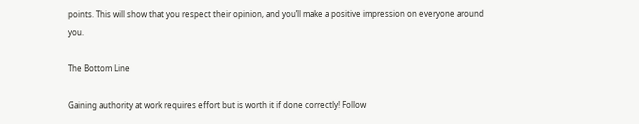points. This will show that you respect their opinion, and you’ll make a positive impression on everyone around you.

The Bottom Line

Gaining authority at work requires effort but is worth it if done correctly! Follow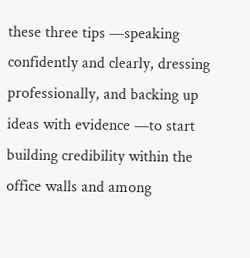these three tips —speaking confidently and clearly, dressing professionally, and backing up ideas with evidence —to start building credibility within the office walls and among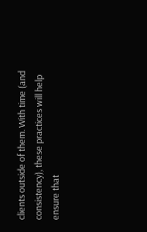clients outside of them. With time (and consistency), these practices will help ensure that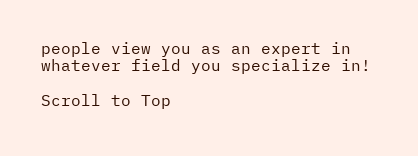people view you as an expert in whatever field you specialize in!

Scroll to Top